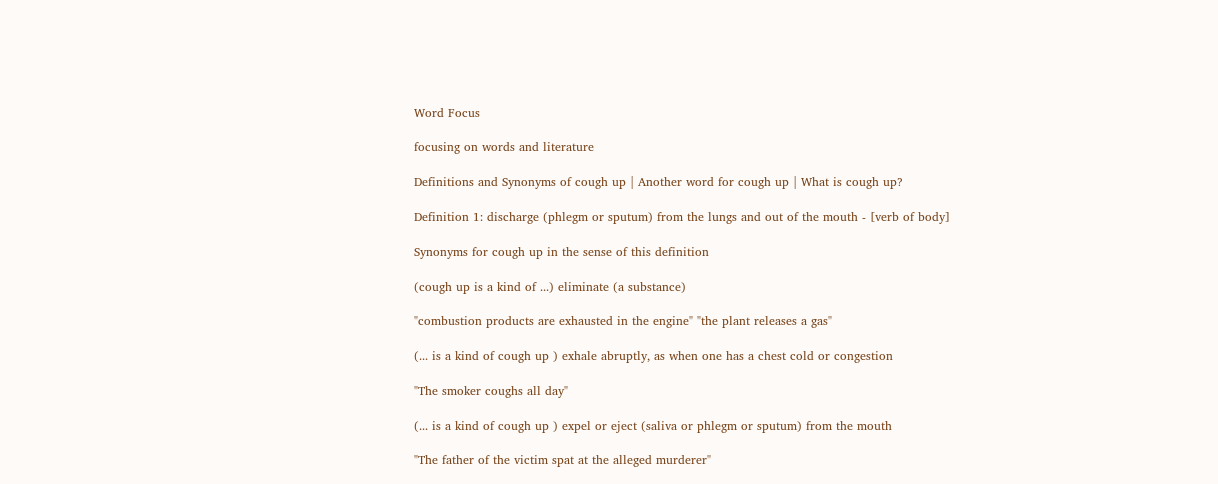Word Focus

focusing on words and literature

Definitions and Synonyms of cough up | Another word for cough up | What is cough up?

Definition 1: discharge (phlegm or sputum) from the lungs and out of the mouth - [verb of body]

Synonyms for cough up in the sense of this definition

(cough up is a kind of ...) eliminate (a substance)

"combustion products are exhausted in the engine" "the plant releases a gas"

(... is a kind of cough up ) exhale abruptly, as when one has a chest cold or congestion

"The smoker coughs all day"

(... is a kind of cough up ) expel or eject (saliva or phlegm or sputum) from the mouth

"The father of the victim spat at the alleged murderer"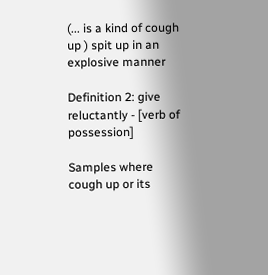(... is a kind of cough up ) spit up in an explosive manner

Definition 2: give reluctantly - [verb of possession]

Samples where cough up or its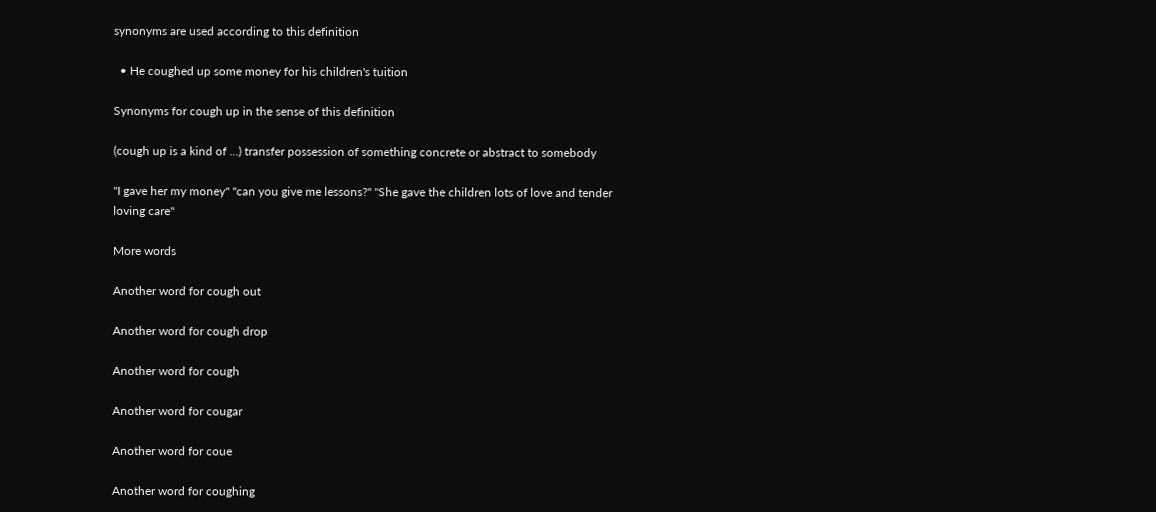synonyms are used according to this definition

  • He coughed up some money for his children's tuition

Synonyms for cough up in the sense of this definition

(cough up is a kind of ...) transfer possession of something concrete or abstract to somebody

"I gave her my money" "can you give me lessons?" "She gave the children lots of love and tender loving care"

More words

Another word for cough out

Another word for cough drop

Another word for cough

Another word for cougar

Another word for coue

Another word for coughing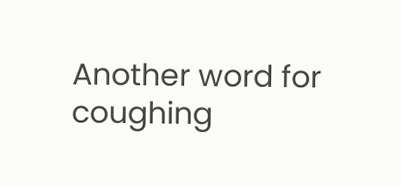Another word for coughing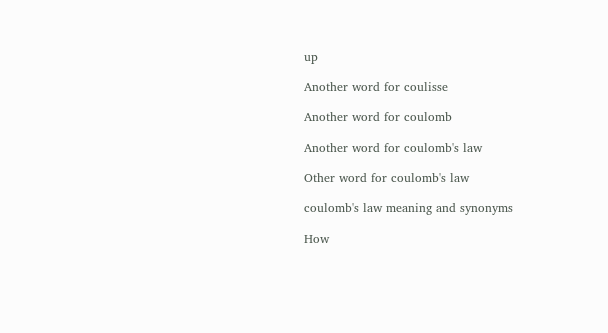up

Another word for coulisse

Another word for coulomb

Another word for coulomb's law

Other word for coulomb's law

coulomb's law meaning and synonyms

How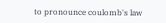to pronounce coulomb's law